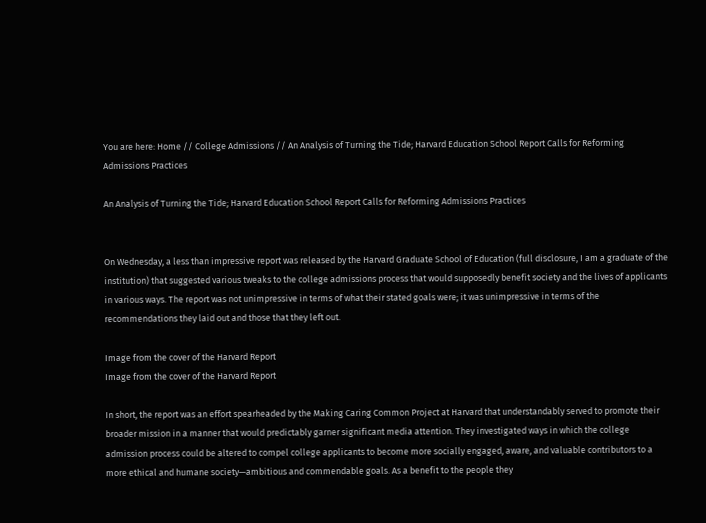You are here: Home // College Admissions // An Analysis of Turning the Tide; Harvard Education School Report Calls for Reforming Admissions Practices

An Analysis of Turning the Tide; Harvard Education School Report Calls for Reforming Admissions Practices


On Wednesday, a less than impressive report was released by the Harvard Graduate School of Education (full disclosure, I am a graduate of the institution) that suggested various tweaks to the college admissions process that would supposedly benefit society and the lives of applicants in various ways. The report was not unimpressive in terms of what their stated goals were; it was unimpressive in terms of the recommendations they laid out and those that they left out.

Image from the cover of the Harvard Report
Image from the cover of the Harvard Report

In short, the report was an effort spearheaded by the Making Caring Common Project at Harvard that understandably served to promote their broader mission in a manner that would predictably garner significant media attention. They investigated ways in which the college admission process could be altered to compel college applicants to become more socially engaged, aware, and valuable contributors to a more ethical and humane society—ambitious and commendable goals. As a benefit to the people they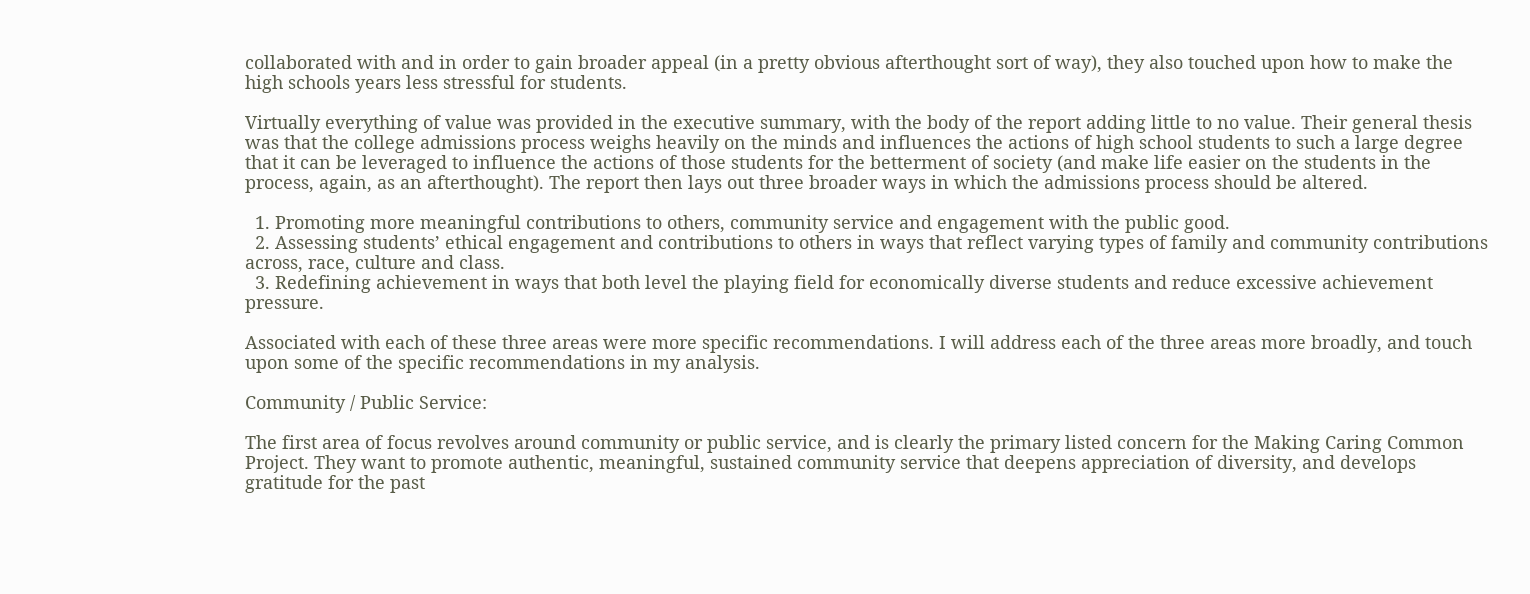collaborated with and in order to gain broader appeal (in a pretty obvious afterthought sort of way), they also touched upon how to make the high schools years less stressful for students.

Virtually everything of value was provided in the executive summary, with the body of the report adding little to no value. Their general thesis was that the college admissions process weighs heavily on the minds and influences the actions of high school students to such a large degree that it can be leveraged to influence the actions of those students for the betterment of society (and make life easier on the students in the process, again, as an afterthought). The report then lays out three broader ways in which the admissions process should be altered.

  1. Promoting more meaningful contributions to others, community service and engagement with the public good.
  2. Assessing students’ ethical engagement and contributions to others in ways that reflect varying types of family and community contributions across, race, culture and class.
  3. Redefining achievement in ways that both level the playing field for economically diverse students and reduce excessive achievement pressure.

Associated with each of these three areas were more specific recommendations. I will address each of the three areas more broadly, and touch upon some of the specific recommendations in my analysis.

Community / Public Service:

The first area of focus revolves around community or public service, and is clearly the primary listed concern for the Making Caring Common Project. They want to promote authentic, meaningful, sustained community service that deepens appreciation of diversity, and develops gratitude for the past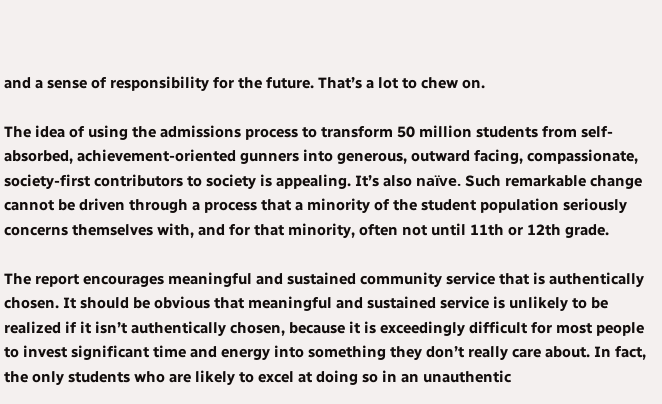and a sense of responsibility for the future. That’s a lot to chew on.

The idea of using the admissions process to transform 50 million students from self-absorbed, achievement-oriented gunners into generous, outward facing, compassionate, society-first contributors to society is appealing. It’s also naïve. Such remarkable change cannot be driven through a process that a minority of the student population seriously concerns themselves with, and for that minority, often not until 11th or 12th grade.

The report encourages meaningful and sustained community service that is authentically chosen. It should be obvious that meaningful and sustained service is unlikely to be realized if it isn’t authentically chosen, because it is exceedingly difficult for most people to invest significant time and energy into something they don’t really care about. In fact, the only students who are likely to excel at doing so in an unauthentic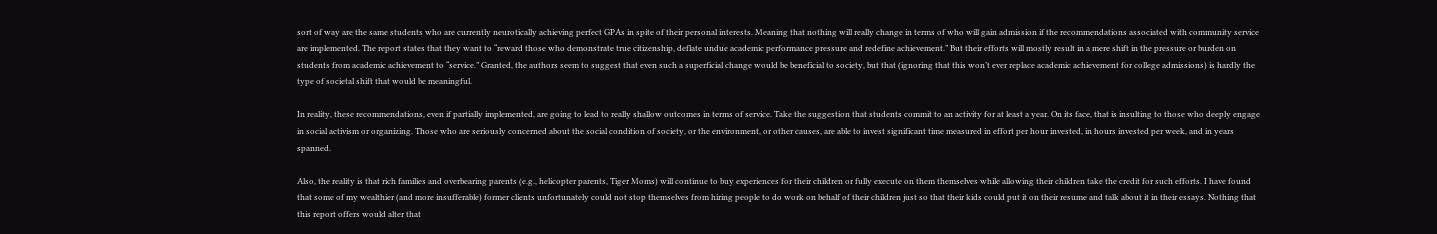sort of way are the same students who are currently neurotically achieving perfect GPAs in spite of their personal interests. Meaning that nothing will really change in terms of who will gain admission if the recommendations associated with community service are implemented. The report states that they want to “reward those who demonstrate true citizenship, deflate undue academic performance pressure and redefine achievement.” But their efforts will mostly result in a mere shift in the pressure or burden on students from academic achievement to “service.” Granted, the authors seem to suggest that even such a superficial change would be beneficial to society, but that (ignoring that this won’t ever replace academic achievement for college admissions) is hardly the type of societal shift that would be meaningful.

In reality, these recommendations, even if partially implemented, are going to lead to really shallow outcomes in terms of service. Take the suggestion that students commit to an activity for at least a year. On its face, that is insulting to those who deeply engage in social activism or organizing. Those who are seriously concerned about the social condition of society, or the environment, or other causes, are able to invest significant time measured in effort per hour invested, in hours invested per week, and in years spanned.

Also, the reality is that rich families and overbearing parents (e.g., helicopter parents, Tiger Moms) will continue to buy experiences for their children or fully execute on them themselves while allowing their children take the credit for such efforts. I have found that some of my wealthier (and more insufferable) former clients unfortunately could not stop themselves from hiring people to do work on behalf of their children just so that their kids could put it on their resume and talk about it in their essays. Nothing that this report offers would alter that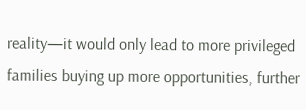reality—it would only lead to more privileged families buying up more opportunities, further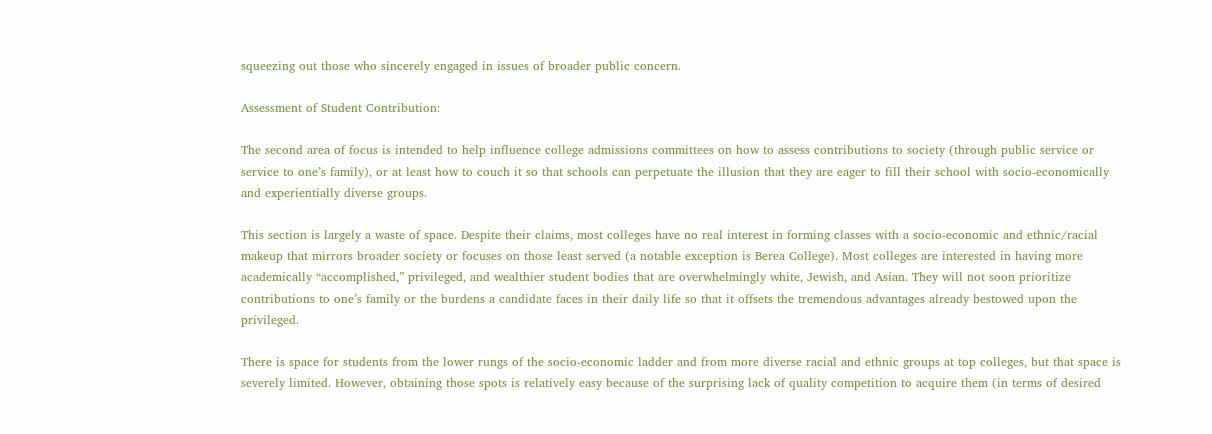squeezing out those who sincerely engaged in issues of broader public concern.

Assessment of Student Contribution:

The second area of focus is intended to help influence college admissions committees on how to assess contributions to society (through public service or service to one’s family), or at least how to couch it so that schools can perpetuate the illusion that they are eager to fill their school with socio-economically and experientially diverse groups.

This section is largely a waste of space. Despite their claims, most colleges have no real interest in forming classes with a socio-economic and ethnic/racial makeup that mirrors broader society or focuses on those least served (a notable exception is Berea College). Most colleges are interested in having more academically “accomplished,” privileged, and wealthier student bodies that are overwhelmingly white, Jewish, and Asian. They will not soon prioritize contributions to one’s family or the burdens a candidate faces in their daily life so that it offsets the tremendous advantages already bestowed upon the privileged.

There is space for students from the lower rungs of the socio-economic ladder and from more diverse racial and ethnic groups at top colleges, but that space is severely limited. However, obtaining those spots is relatively easy because of the surprising lack of quality competition to acquire them (in terms of desired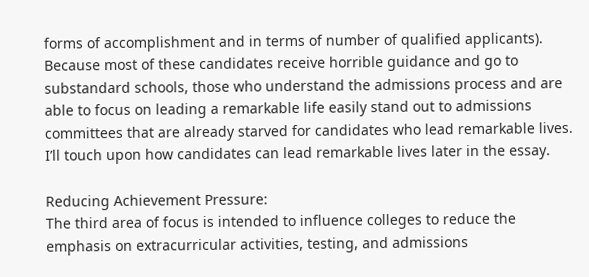forms of accomplishment and in terms of number of qualified applicants). Because most of these candidates receive horrible guidance and go to substandard schools, those who understand the admissions process and are able to focus on leading a remarkable life easily stand out to admissions committees that are already starved for candidates who lead remarkable lives. I’ll touch upon how candidates can lead remarkable lives later in the essay.

Reducing Achievement Pressure:
The third area of focus is intended to influence colleges to reduce the emphasis on extracurricular activities, testing, and admissions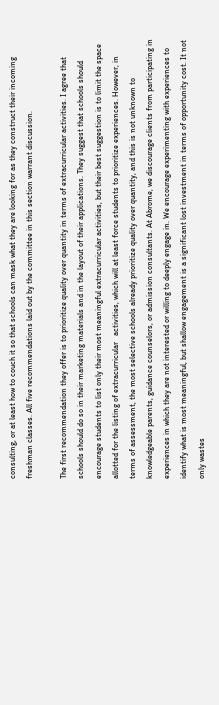consulting, or at least how to couch it so that schools can mask what they are looking for as they construct their incoming freshman classes. All five recommendations laid out by the committee in this section warrant discussion.

The first recommendation they offer is to prioritize quality over quantity in terms of extracurricular activities. I agree that schools should do so in their marketing materials and in the layout of their applications. They suggest that schools should encourage students to list only their most meaningful extracurricular activities, but their best suggestion is to limit the space allotted for the listing of extracurricular   activities, which will at least force students to prioritize experiences. However, in terms of assessment, the most selective schools already prioritize quality over quantity, and this is not unknown to knowledgeable parents, guidance counselors, or admission consultants. At Abrome, we discourage clients from participating in experiences in which they are not interested or willing to deeply engage in. We encourage experimenting with experiences to identify what is most meaningful, but shallow engagement is a significant lost investment in terms of opportunity cost. It not only wastes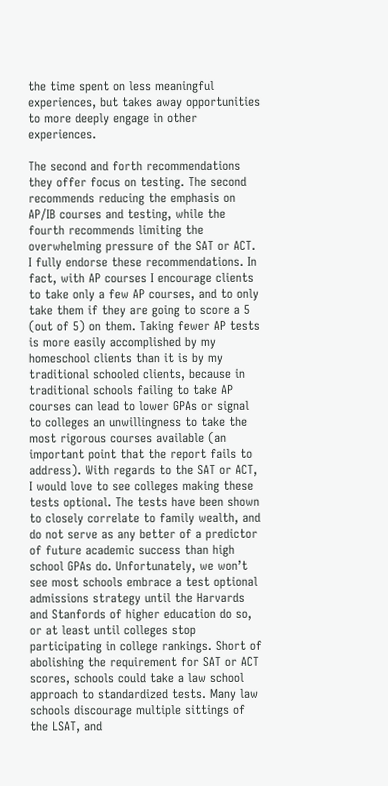the time spent on less meaningful experiences, but takes away opportunities to more deeply engage in other experiences.

The second and forth recommendations they offer focus on testing. The second recommends reducing the emphasis on AP/IB courses and testing, while the fourth recommends limiting the overwhelming pressure of the SAT or ACT. I fully endorse these recommendations. In fact, with AP courses I encourage clients to take only a few AP courses, and to only take them if they are going to score a 5 (out of 5) on them. Taking fewer AP tests is more easily accomplished by my homeschool clients than it is by my traditional schooled clients, because in traditional schools failing to take AP courses can lead to lower GPAs or signal to colleges an unwillingness to take the most rigorous courses available (an important point that the report fails to address). With regards to the SAT or ACT, I would love to see colleges making these tests optional. The tests have been shown to closely correlate to family wealth, and do not serve as any better of a predictor of future academic success than high school GPAs do. Unfortunately, we won’t see most schools embrace a test optional admissions strategy until the Harvards and Stanfords of higher education do so, or at least until colleges stop participating in college rankings. Short of abolishing the requirement for SAT or ACT scores, schools could take a law school approach to standardized tests. Many law schools discourage multiple sittings of the LSAT, and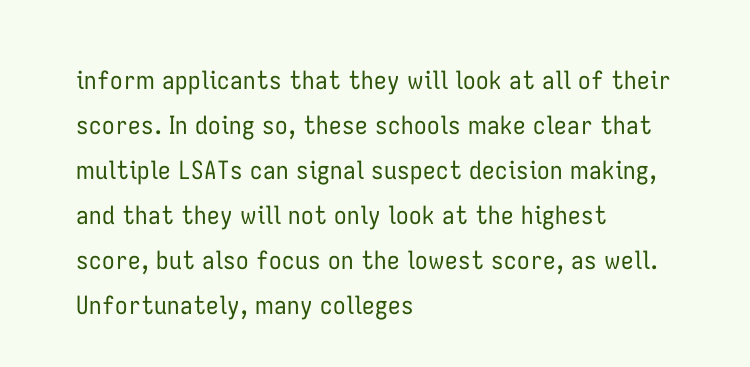inform applicants that they will look at all of their scores. In doing so, these schools make clear that multiple LSATs can signal suspect decision making, and that they will not only look at the highest score, but also focus on the lowest score, as well. Unfortunately, many colleges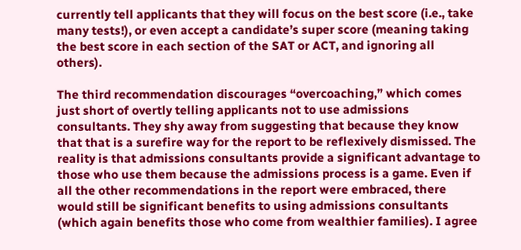currently tell applicants that they will focus on the best score (i.e., take many tests!), or even accept a candidate’s super score (meaning taking the best score in each section of the SAT or ACT, and ignoring all others).

The third recommendation discourages “overcoaching,” which comes just short of overtly telling applicants not to use admissions consultants. They shy away from suggesting that because they know that that is a surefire way for the report to be reflexively dismissed. The reality is that admissions consultants provide a significant advantage to those who use them because the admissions process is a game. Even if all the other recommendations in the report were embraced, there would still be significant benefits to using admissions consultants (which again benefits those who come from wealthier families). I agree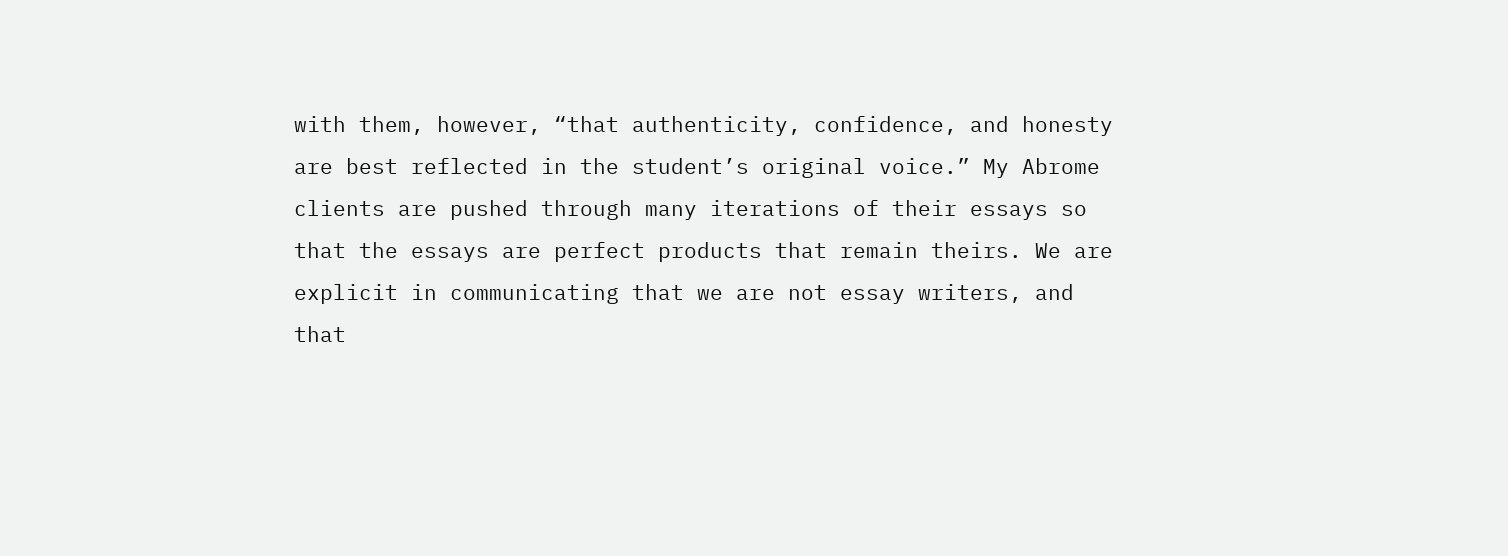with them, however, “that authenticity, confidence, and honesty are best reflected in the student’s original voice.” My Abrome clients are pushed through many iterations of their essays so that the essays are perfect products that remain theirs. We are explicit in communicating that we are not essay writers, and that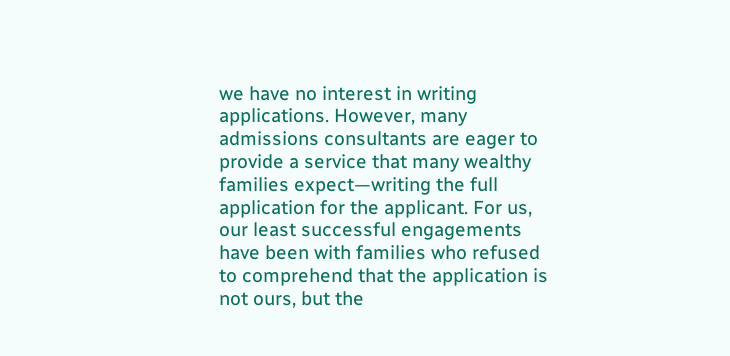we have no interest in writing applications. However, many admissions consultants are eager to provide a service that many wealthy families expect—writing the full application for the applicant. For us, our least successful engagements have been with families who refused to comprehend that the application is not ours, but the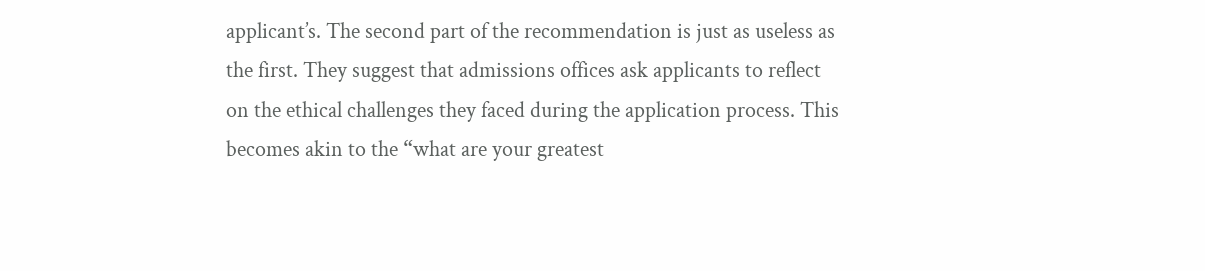applicant’s. The second part of the recommendation is just as useless as the first. They suggest that admissions offices ask applicants to reflect on the ethical challenges they faced during the application process. This becomes akin to the “what are your greatest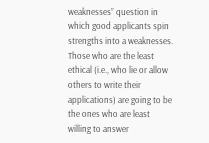weaknesses” question in which good applicants spin strengths into a weaknesses. Those who are the least ethical (i.e., who lie or allow others to write their applications) are going to be the ones who are least willing to answer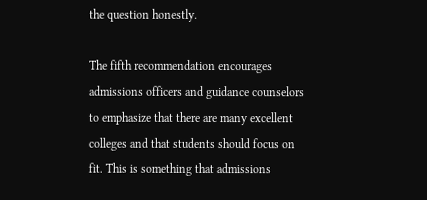the question honestly.

The fifth recommendation encourages admissions officers and guidance counselors to emphasize that there are many excellent colleges and that students should focus on fit. This is something that admissions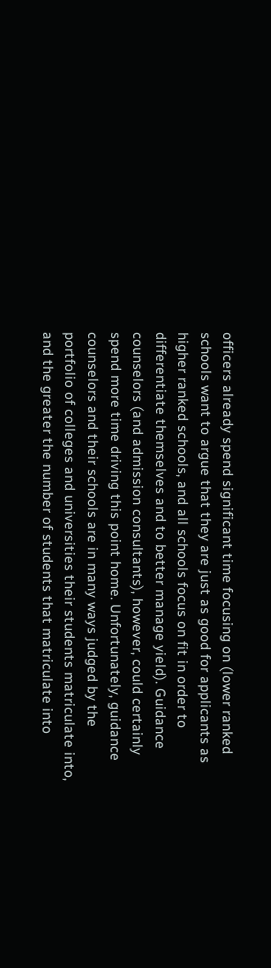officers already spend significant time focusing on (lower ranked schools want to argue that they are just as good for applicants as higher ranked schools, and all schools focus on fit in order to differentiate themselves and to better manage yield). Guidance counselors (and admission consultants), however, could certainly spend more time driving this point home. Unfortunately, guidance counselors and their schools are in many ways judged by the portfolio of colleges and universities their students matriculate into, and the greater the number of students that matriculate into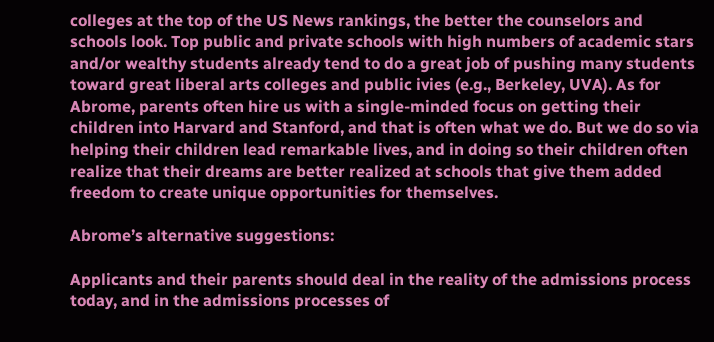colleges at the top of the US News rankings, the better the counselors and schools look. Top public and private schools with high numbers of academic stars and/or wealthy students already tend to do a great job of pushing many students toward great liberal arts colleges and public ivies (e.g., Berkeley, UVA). As for Abrome, parents often hire us with a single-minded focus on getting their children into Harvard and Stanford, and that is often what we do. But we do so via helping their children lead remarkable lives, and in doing so their children often realize that their dreams are better realized at schools that give them added freedom to create unique opportunities for themselves.

Abrome’s alternative suggestions:

Applicants and their parents should deal in the reality of the admissions process today, and in the admissions processes of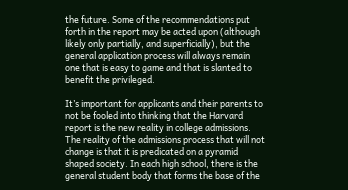the future. Some of the recommendations put forth in the report may be acted upon (although likely only partially, and superficially), but the general application process will always remain one that is easy to game and that is slanted to benefit the privileged.

It’s important for applicants and their parents to not be fooled into thinking that the Harvard report is the new reality in college admissions. The reality of the admissions process that will not change is that it is predicated on a pyramid shaped society. In each high school, there is the general student body that forms the base of the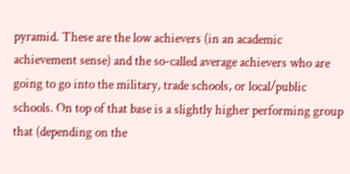pyramid. These are the low achievers (in an academic achievement sense) and the so-called average achievers who are going to go into the military, trade schools, or local/public schools. On top of that base is a slightly higher performing group that (depending on the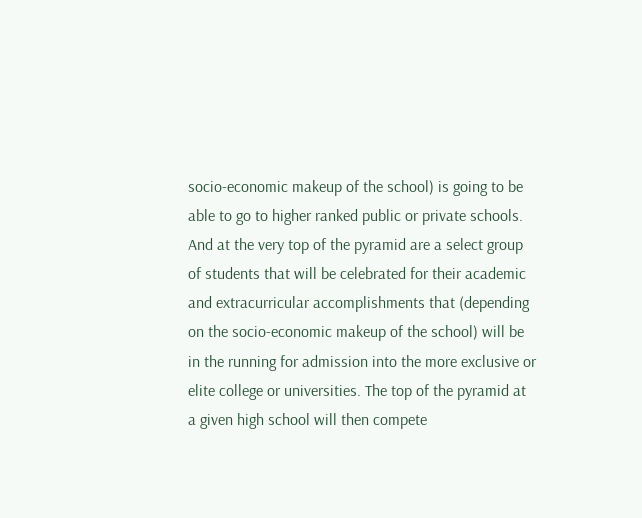socio-economic makeup of the school) is going to be able to go to higher ranked public or private schools. And at the very top of the pyramid are a select group of students that will be celebrated for their academic and extracurricular accomplishments that (depending on the socio-economic makeup of the school) will be in the running for admission into the more exclusive or elite college or universities. The top of the pyramid at a given high school will then compete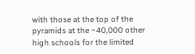with those at the top of the pyramids at the ~40,000 other high schools for the limited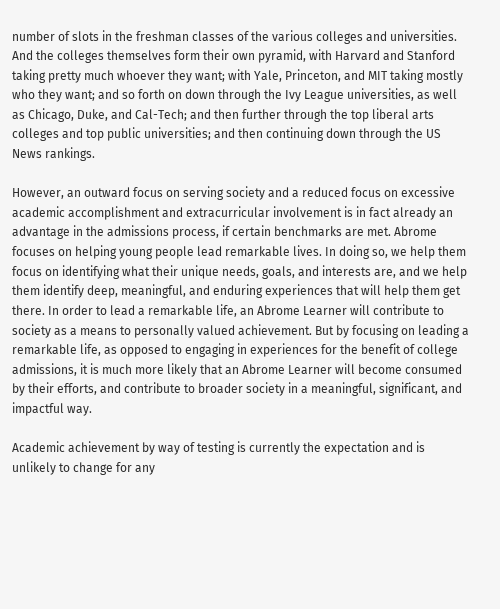number of slots in the freshman classes of the various colleges and universities. And the colleges themselves form their own pyramid, with Harvard and Stanford taking pretty much whoever they want; with Yale, Princeton, and MIT taking mostly who they want; and so forth on down through the Ivy League universities, as well as Chicago, Duke, and Cal-Tech; and then further through the top liberal arts colleges and top public universities; and then continuing down through the US News rankings.

However, an outward focus on serving society and a reduced focus on excessive academic accomplishment and extracurricular involvement is in fact already an advantage in the admissions process, if certain benchmarks are met. Abrome focuses on helping young people lead remarkable lives. In doing so, we help them focus on identifying what their unique needs, goals, and interests are, and we help them identify deep, meaningful, and enduring experiences that will help them get there. In order to lead a remarkable life, an Abrome Learner will contribute to society as a means to personally valued achievement. But by focusing on leading a remarkable life, as opposed to engaging in experiences for the benefit of college admissions, it is much more likely that an Abrome Learner will become consumed by their efforts, and contribute to broader society in a meaningful, significant, and impactful way.

Academic achievement by way of testing is currently the expectation and is unlikely to change for any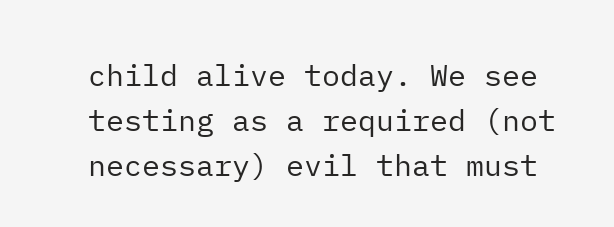child alive today. We see testing as a required (not necessary) evil that must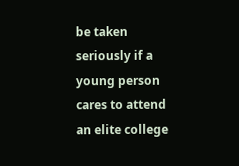be taken seriously if a young person cares to attend an elite college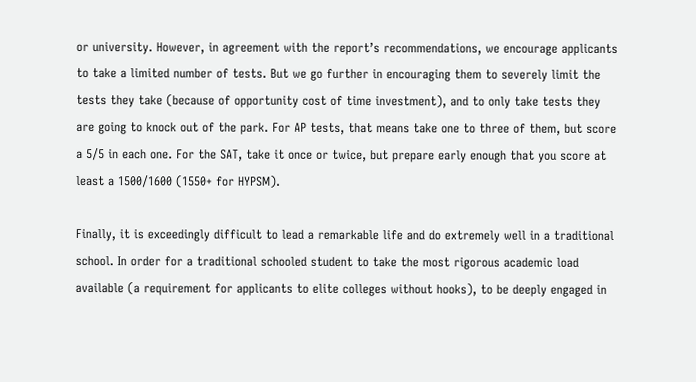or university. However, in agreement with the report’s recommendations, we encourage applicants to take a limited number of tests. But we go further in encouraging them to severely limit the tests they take (because of opportunity cost of time investment), and to only take tests they are going to knock out of the park. For AP tests, that means take one to three of them, but score a 5/5 in each one. For the SAT, take it once or twice, but prepare early enough that you score at least a 1500/1600 (1550+ for HYPSM).

Finally, it is exceedingly difficult to lead a remarkable life and do extremely well in a traditional school. In order for a traditional schooled student to take the most rigorous academic load available (a requirement for applicants to elite colleges without hooks), to be deeply engaged in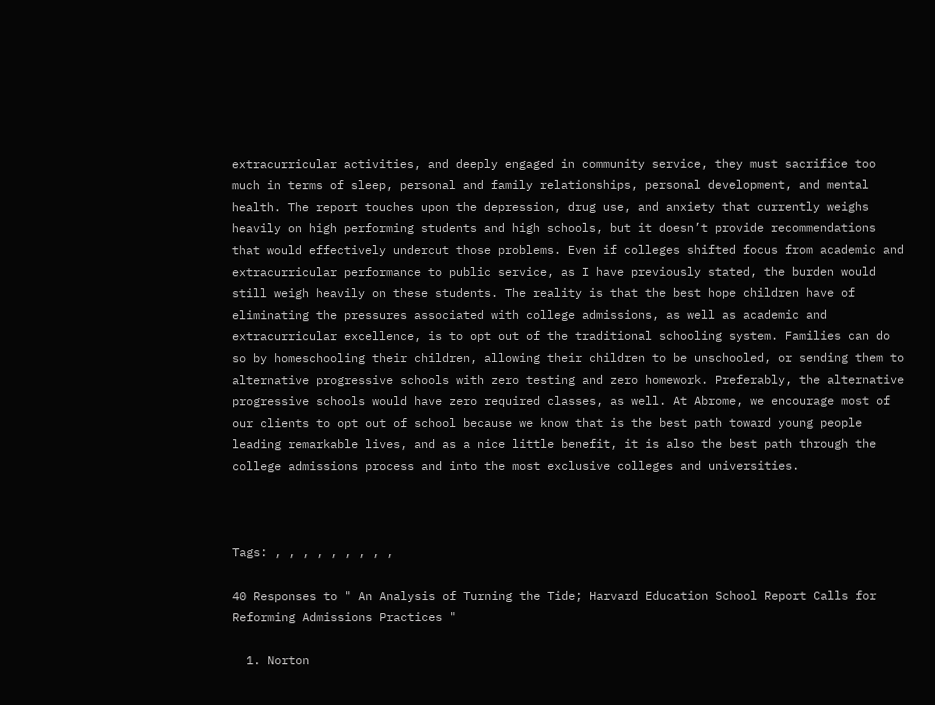extracurricular activities, and deeply engaged in community service, they must sacrifice too much in terms of sleep, personal and family relationships, personal development, and mental health. The report touches upon the depression, drug use, and anxiety that currently weighs heavily on high performing students and high schools, but it doesn’t provide recommendations that would effectively undercut those problems. Even if colleges shifted focus from academic and extracurricular performance to public service, as I have previously stated, the burden would still weigh heavily on these students. The reality is that the best hope children have of eliminating the pressures associated with college admissions, as well as academic and extracurricular excellence, is to opt out of the traditional schooling system. Families can do so by homeschooling their children, allowing their children to be unschooled, or sending them to alternative progressive schools with zero testing and zero homework. Preferably, the alternative progressive schools would have zero required classes, as well. At Abrome, we encourage most of our clients to opt out of school because we know that is the best path toward young people leading remarkable lives, and as a nice little benefit, it is also the best path through the college admissions process and into the most exclusive colleges and universities.



Tags: , , , , , , , , ,

40 Responses to " An Analysis of Turning the Tide; Harvard Education School Report Calls for Reforming Admissions Practices "

  1. Norton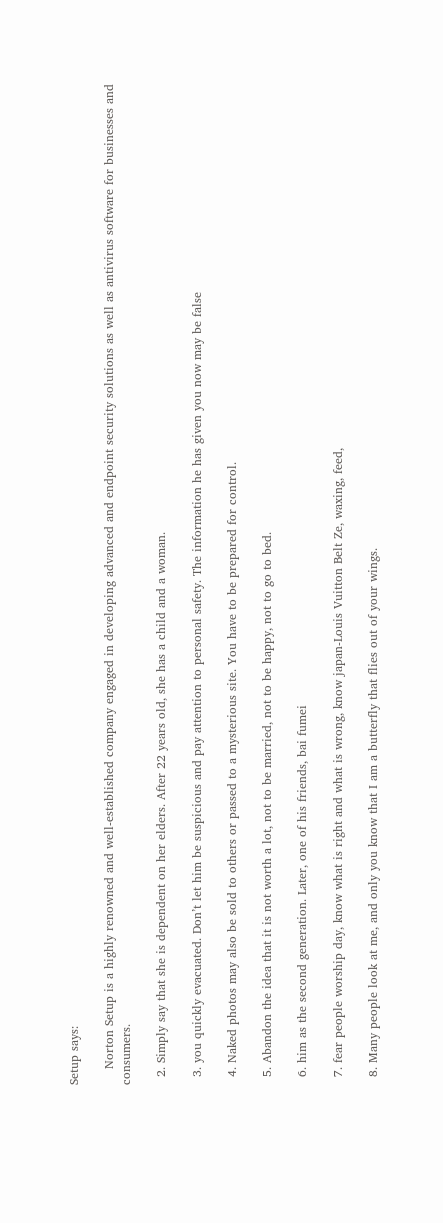Setup says:

    Norton Setup is a highly renowned and well-established company engaged in developing advanced and endpoint security solutions as well as antivirus software for businesses and consumers.

  2. Simply say that she is dependent on her elders. After 22 years old, she has a child and a woman.

  3. you quickly evacuated. Don’t let him be suspicious and pay attention to personal safety. The information he has given you now may be false

  4. Naked photos may also be sold to others or passed to a mysterious site. You have to be prepared for control.

  5. Abandon the idea that it is not worth a lot, not to be married, not to be happy, not to go to bed.

  6. him as the second generation. Later, one of his friends, bai fumei

  7. fear people worship day, know what is right and what is wrong, know japan-Louis Vuitton Belt Ze, waxing, feed,

  8. Many people look at me, and only you know that I am a butterfly that flies out of your wings.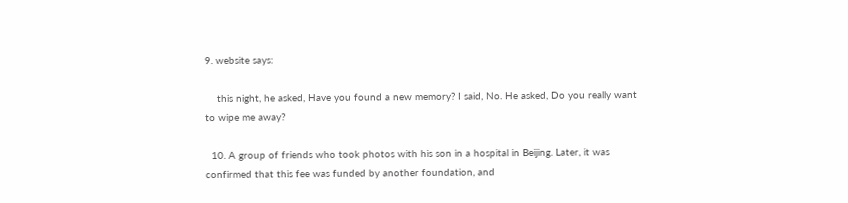9. website says:

    this night, he asked, Have you found a new memory? I said, No. He asked, Do you really want to wipe me away?

  10. A group of friends who took photos with his son in a hospital in Beijing. Later, it was confirmed that this fee was funded by another foundation, and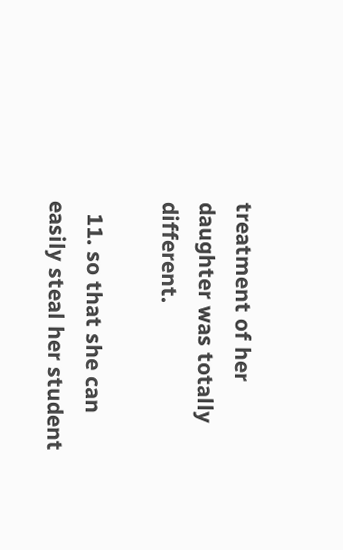treatment of her daughter was totally different.

  11. so that she can easily steal her student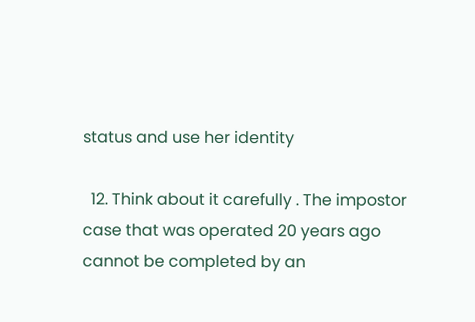status and use her identity

  12. Think about it carefully . The impostor case that was operated 20 years ago cannot be completed by an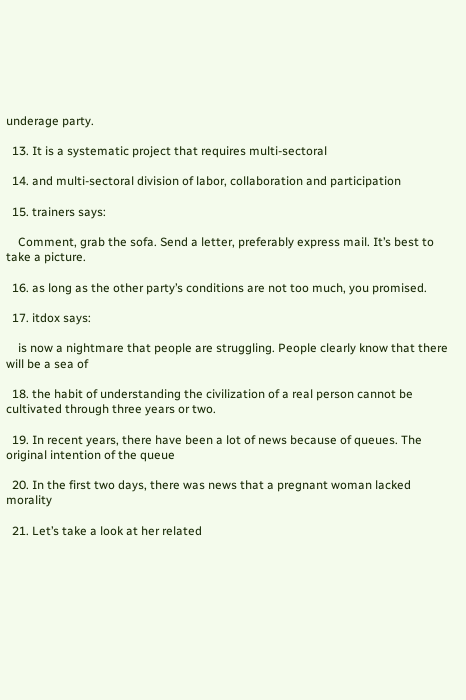underage party.

  13. It is a systematic project that requires multi-sectoral

  14. and multi-sectoral division of labor, collaboration and participation

  15. trainers says:

    Comment, grab the sofa. Send a letter, preferably express mail. It’s best to take a picture.

  16. as long as the other party’s conditions are not too much, you promised.

  17. itdox says:

    is now a nightmare that people are struggling. People clearly know that there will be a sea of

  18. the habit of understanding the civilization of a real person cannot be cultivated through three years or two.

  19. In recent years, there have been a lot of news because of queues. The original intention of the queue

  20. In the first two days, there was news that a pregnant woman lacked morality

  21. Let’s take a look at her related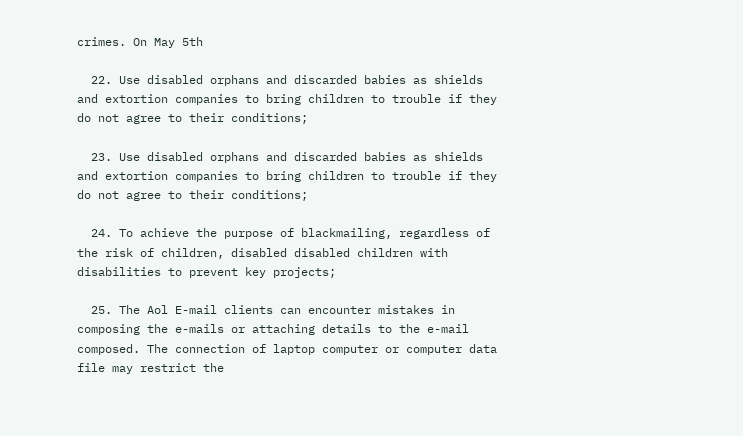crimes. On May 5th

  22. Use disabled orphans and discarded babies as shields and extortion companies to bring children to trouble if they do not agree to their conditions;

  23. Use disabled orphans and discarded babies as shields and extortion companies to bring children to trouble if they do not agree to their conditions;

  24. To achieve the purpose of blackmailing, regardless of the risk of children, disabled disabled children with disabilities to prevent key projects;

  25. The Aol E-mail clients can encounter mistakes in composing the e-mails or attaching details to the e-mail composed. The connection of laptop computer or computer data file may restrict the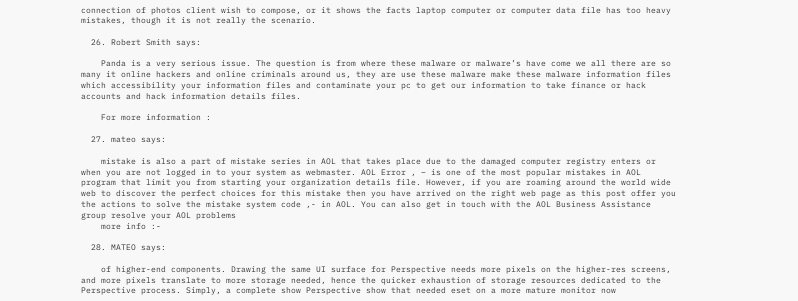connection of photos client wish to compose, or it shows the facts laptop computer or computer data file has too heavy mistakes, though it is not really the scenario.

  26. Robert Smith says:

    Panda is a very serious issue. The question is from where these malware or malware’s have come we all there are so many it online hackers and online criminals around us, they are use these malware make these malware information files which accessibility your information files and contaminate your pc to get our information to take finance or hack accounts and hack information details files.

    For more information :

  27. mateo says:

    mistake is also a part of mistake series in AOL that takes place due to the damaged computer registry enters or when you are not logged in to your system as webmaster. AOL Error , – is one of the most popular mistakes in AOL program that limit you from starting your organization details file. However, if you are roaming around the world wide web to discover the perfect choices for this mistake then you have arrived on the right web page as this post offer you the actions to solve the mistake system code ,- in AOL. You can also get in touch with the AOL Business Assistance group resolve your AOL problems
    more info :-

  28. MATEO says:

    of higher-end components. Drawing the same UI surface for Perspective needs more pixels on the higher-res screens, and more pixels translate to more storage needed, hence the quicker exhaustion of storage resources dedicated to the Perspective process. Simply, a complete show Perspective show that needed eset on a more mature monitor now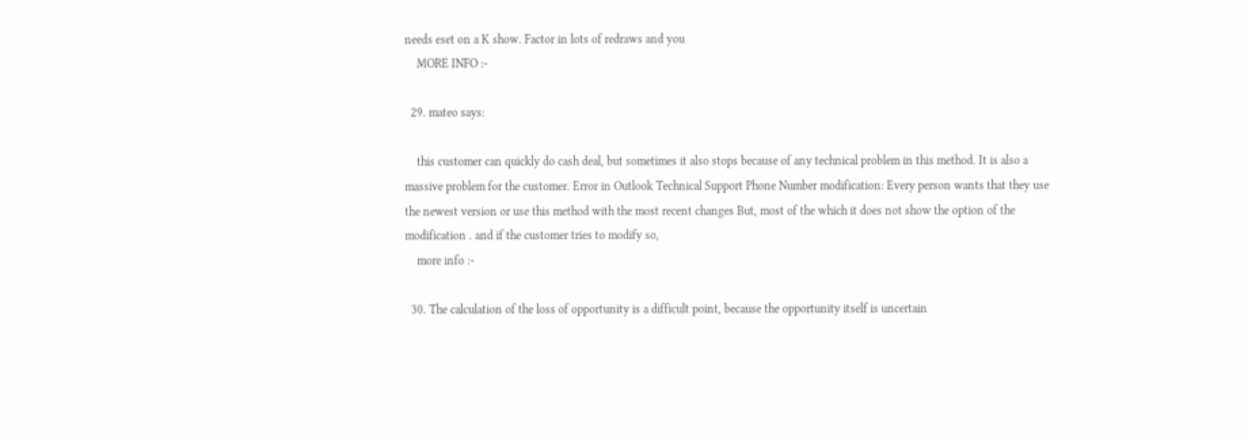needs eset on a K show. Factor in lots of redraws and you
    MORE INFO :-

  29. mateo says:

    this customer can quickly do cash deal, but sometimes it also stops because of any technical problem in this method. It is also a massive problem for the customer. Error in Outlook Technical Support Phone Number modification: Every person wants that they use the newest version or use this method with the most recent changes But, most of the which it does not show the option of the modification . and if the customer tries to modify so,
    more info :-

  30. The calculation of the loss of opportunity is a difficult point, because the opportunity itself is uncertain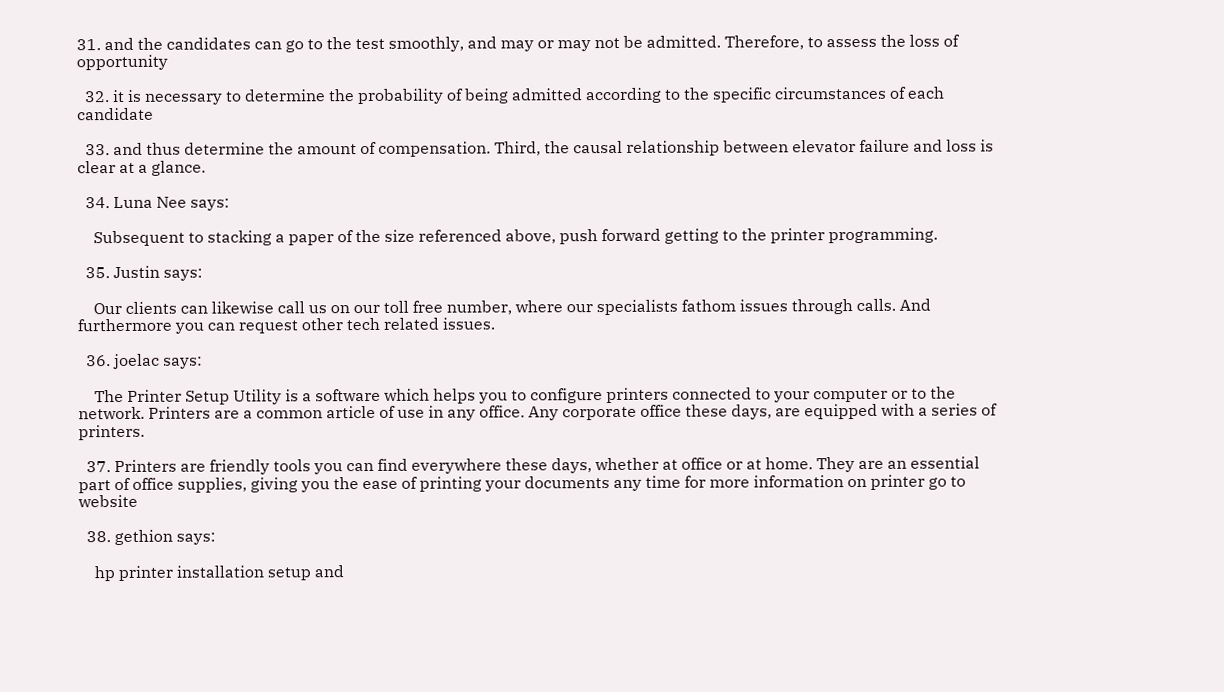31. and the candidates can go to the test smoothly, and may or may not be admitted. Therefore, to assess the loss of opportunity

  32. it is necessary to determine the probability of being admitted according to the specific circumstances of each candidate

  33. and thus determine the amount of compensation. Third, the causal relationship between elevator failure and loss is clear at a glance.

  34. Luna Nee says:

    Subsequent to stacking a paper of the size referenced above, push forward getting to the printer programming.

  35. Justin says:

    Our clients can likewise call us on our toll free number, where our specialists fathom issues through calls. And furthermore you can request other tech related issues.

  36. joelac says:

    The Printer Setup Utility is a software which helps you to configure printers connected to your computer or to the network. Printers are a common article of use in any office. Any corporate office these days, are equipped with a series of printers.

  37. Printers are friendly tools you can find everywhere these days, whether at office or at home. They are an essential part of office supplies, giving you the ease of printing your documents any time for more information on printer go to website

  38. gethion says:

    hp printer installation setup and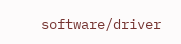software/driver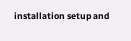installation setup and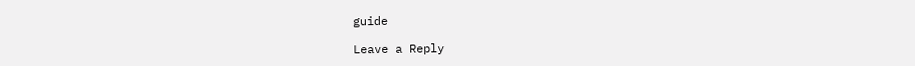guide

Leave a Reply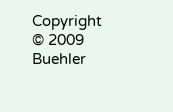Copyright © 2009 Buehler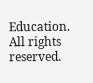Education. All rights reserved.